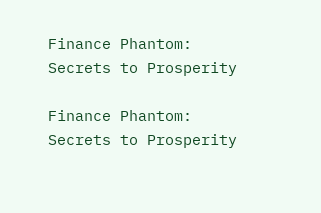Finance Phantom: Secrets to Prosperity

Finance Phantom: Secrets to Prosperity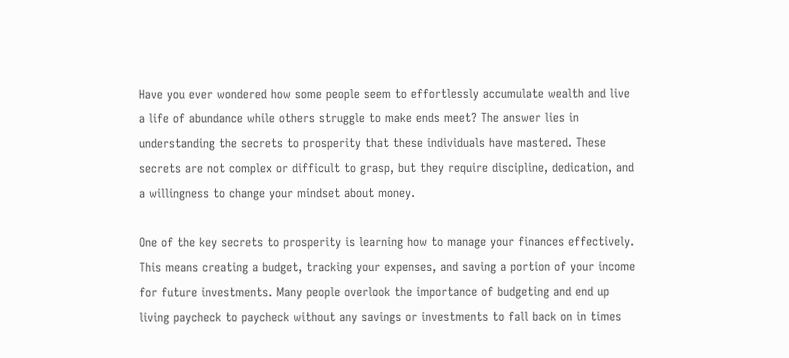Have you ever wondered how some people seem to effortlessly accumulate wealth and live a life of abundance while others struggle to make ends meet? The answer lies in understanding the secrets to prosperity that these individuals have mastered. These secrets are not complex or difficult to grasp, but they require discipline, dedication, and a willingness to change your mindset about money.

One of the key secrets to prosperity is learning how to manage your finances effectively. This means creating a budget, tracking your expenses, and saving a portion of your income for future investments. Many people overlook the importance of budgeting and end up living paycheck to paycheck without any savings or investments to fall back on in times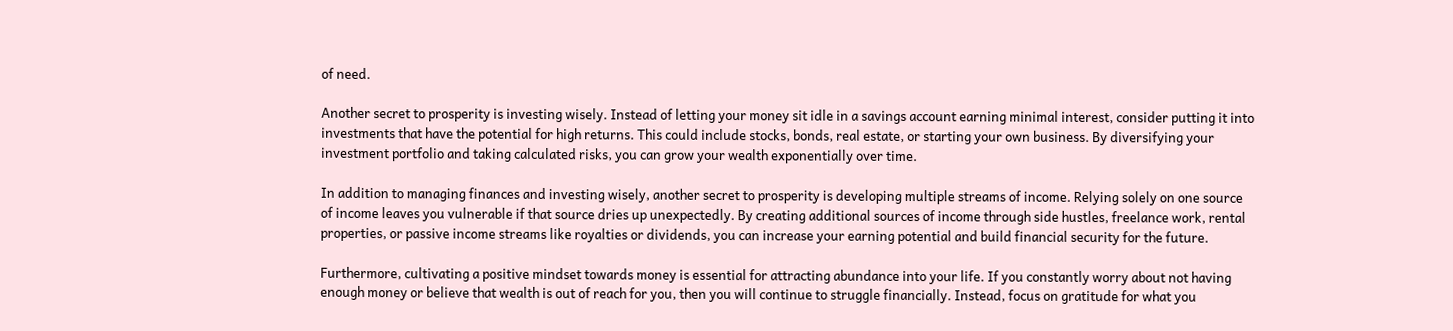of need.

Another secret to prosperity is investing wisely. Instead of letting your money sit idle in a savings account earning minimal interest, consider putting it into investments that have the potential for high returns. This could include stocks, bonds, real estate, or starting your own business. By diversifying your investment portfolio and taking calculated risks, you can grow your wealth exponentially over time.

In addition to managing finances and investing wisely, another secret to prosperity is developing multiple streams of income. Relying solely on one source of income leaves you vulnerable if that source dries up unexpectedly. By creating additional sources of income through side hustles, freelance work, rental properties, or passive income streams like royalties or dividends, you can increase your earning potential and build financial security for the future.

Furthermore, cultivating a positive mindset towards money is essential for attracting abundance into your life. If you constantly worry about not having enough money or believe that wealth is out of reach for you, then you will continue to struggle financially. Instead, focus on gratitude for what you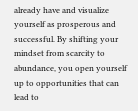already have and visualize yourself as prosperous and successful. By shifting your mindset from scarcity to abundance, you open yourself up to opportunities that can lead to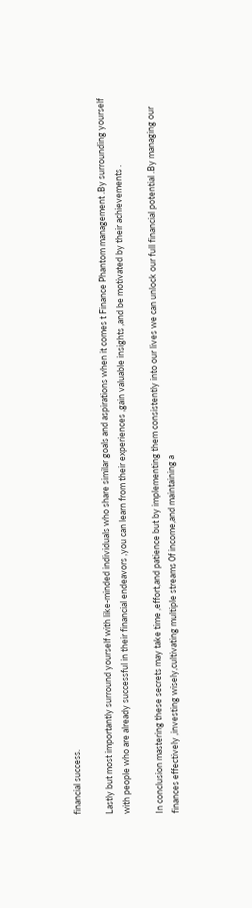financial success.

Lastly but most importantly surround yourself with like-minded individuals who share similar goals and aspirations when it comes t Finance Phantom management .By surrounding yourself with people who are already successful in their financial endeavors ,you can learn from their experiences ,gain valuable insights ,and be motivated by their achievements .

In conclusion mastering these secrets may take time ,effort,and patience but by implementing them consistently into our lives we can unlock our full financial potential .By managing our finances effectively ,investing wisely,cultivating multiple streams 0f income,and maintaining a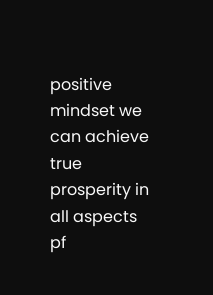positive mindset we can achieve true prosperity in all aspects pf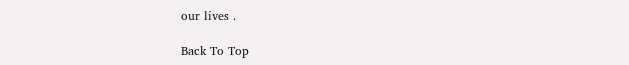our lives .

Back To Top